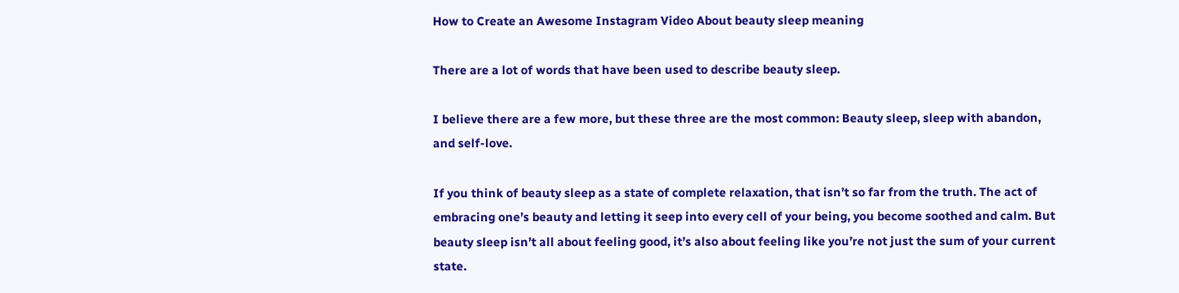How to Create an Awesome Instagram Video About beauty sleep meaning

There are a lot of words that have been used to describe beauty sleep.

I believe there are a few more, but these three are the most common: Beauty sleep, sleep with abandon, and self-love.

If you think of beauty sleep as a state of complete relaxation, that isn’t so far from the truth. The act of embracing one’s beauty and letting it seep into every cell of your being, you become soothed and calm. But beauty sleep isn’t all about feeling good, it’s also about feeling like you’re not just the sum of your current state.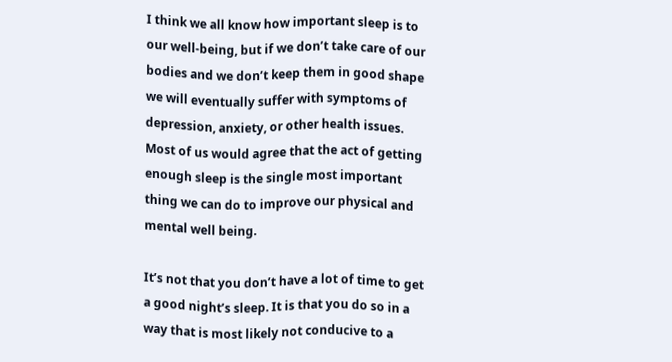I think we all know how important sleep is to our well-being, but if we don’t take care of our bodies and we don’t keep them in good shape we will eventually suffer with symptoms of depression, anxiety, or other health issues. Most of us would agree that the act of getting enough sleep is the single most important thing we can do to improve our physical and mental well being.

It’s not that you don’t have a lot of time to get a good night’s sleep. It is that you do so in a way that is most likely not conducive to a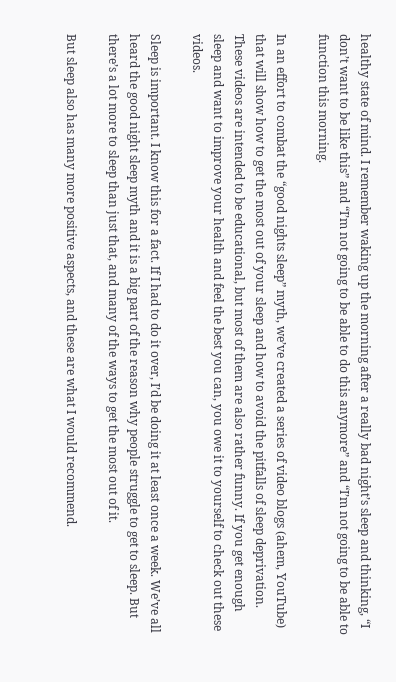healthy state of mind. I remember waking up the morning after a really bad night’s sleep and thinking, “I don’t want to be like this” and “I’m not going to be able to do this anymore” and “I’m not going to be able to function this morning.

In an effort to combat the “good nights sleep” myth, we’ve created a series of video blogs (ahem, YouTube) that will show how to get the most out of your sleep and how to avoid the pitfalls of sleep deprivation. These videos are intended to be educational, but most of them are also rather funny. If you get enough sleep and want to improve your health and feel the best you can, you owe it to yourself to check out these videos.

Sleep is important. I know this for a fact. If I had to do it over, I’d be doing it at least once a week. We’ve all heard the good night sleep myth and it is a big part of the reason why people struggle to get to sleep. But there’s a lot more to sleep than just that, and many of the ways to get the most out of it.

But sleep also has many more positive aspects, and these are what I would recommend.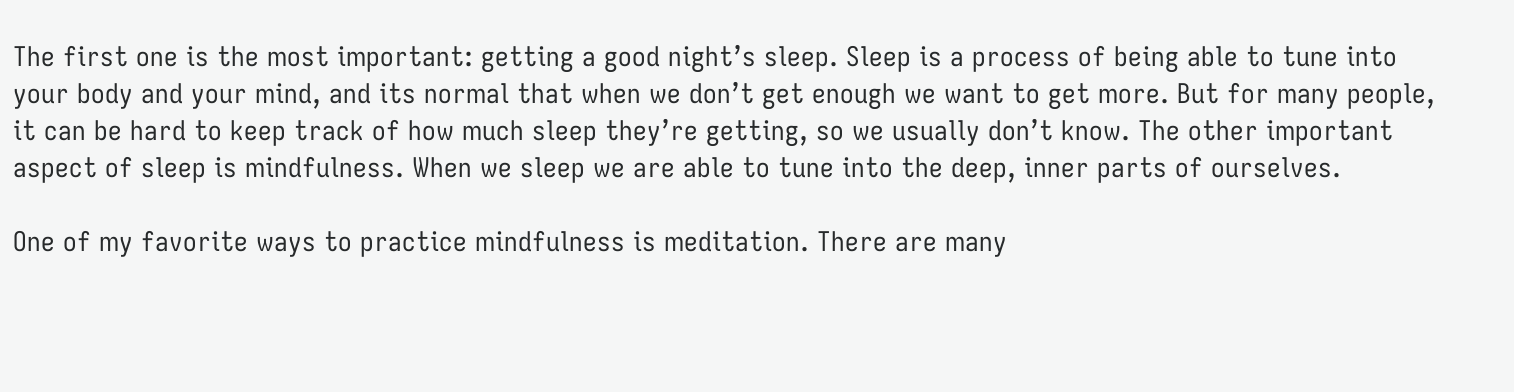The first one is the most important: getting a good night’s sleep. Sleep is a process of being able to tune into your body and your mind, and its normal that when we don’t get enough we want to get more. But for many people, it can be hard to keep track of how much sleep they’re getting, so we usually don’t know. The other important aspect of sleep is mindfulness. When we sleep we are able to tune into the deep, inner parts of ourselves.

One of my favorite ways to practice mindfulness is meditation. There are many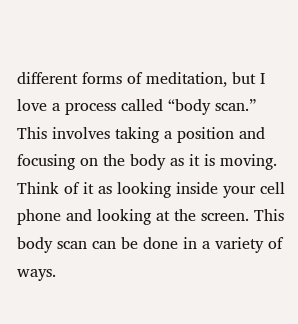different forms of meditation, but I love a process called “body scan.” This involves taking a position and focusing on the body as it is moving. Think of it as looking inside your cell phone and looking at the screen. This body scan can be done in a variety of ways.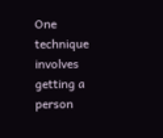One technique involves getting a person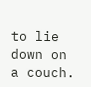to lie down on a couch.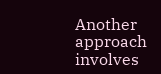Another approach involves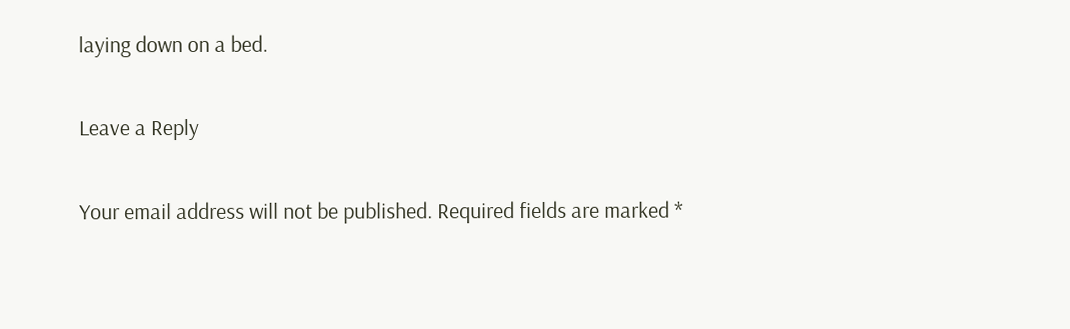laying down on a bed.

Leave a Reply

Your email address will not be published. Required fields are marked *